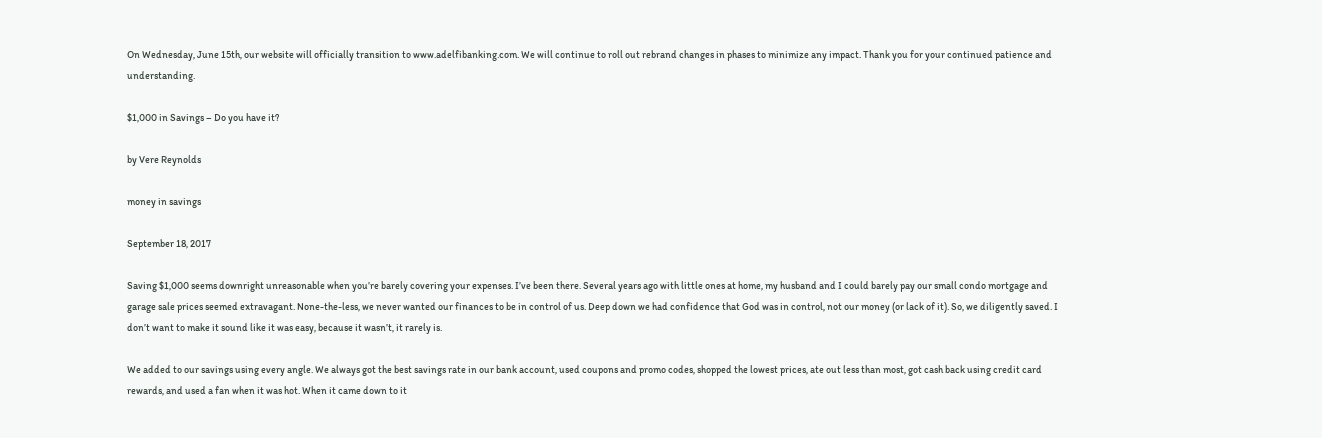On Wednesday, June 15th, our website will officially transition to www.adelfibanking.com. We will continue to roll out rebrand changes in phases to minimize any impact. Thank you for your continued patience and understanding.

$1,000 in Savings – Do you have it?

by Vere Reynolds

money in savings

September 18, 2017

Saving $1,000 seems downright unreasonable when you’re barely covering your expenses. I’ve been there. Several years ago with little ones at home, my husband and I could barely pay our small condo mortgage and garage sale prices seemed extravagant. None-the-less, we never wanted our finances to be in control of us. Deep down we had confidence that God was in control, not our money (or lack of it). So, we diligently saved. I don’t want to make it sound like it was easy, because it wasn’t, it rarely is.

We added to our savings using every angle. We always got the best savings rate in our bank account, used coupons and promo codes, shopped the lowest prices, ate out less than most, got cash back using credit card rewards, and used a fan when it was hot. When it came down to it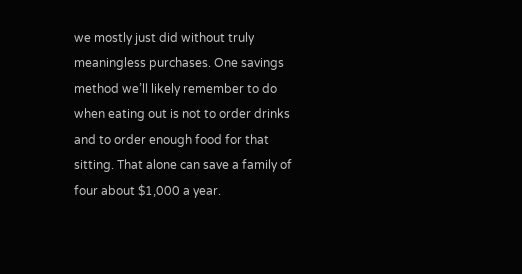we mostly just did without truly meaningless purchases. One savings method we’ll likely remember to do when eating out is not to order drinks and to order enough food for that sitting. That alone can save a family of four about $1,000 a year.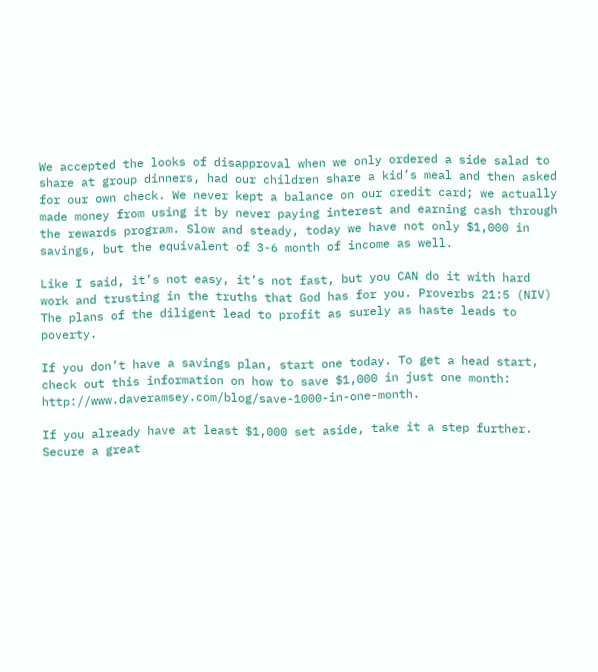We accepted the looks of disapproval when we only ordered a side salad to share at group dinners, had our children share a kid’s meal and then asked for our own check. We never kept a balance on our credit card; we actually made money from using it by never paying interest and earning cash through the rewards program. Slow and steady, today we have not only $1,000 in savings, but the equivalent of 3-6 month of income as well.

Like I said, it’s not easy, it’s not fast, but you CAN do it with hard work and trusting in the truths that God has for you. Proverbs 21:5 (NIV) The plans of the diligent lead to profit as surely as haste leads to poverty.

If you don’t have a savings plan, start one today. To get a head start, check out this information on how to save $1,000 in just one month: http://www.daveramsey.com/blog/save-1000-in-one-month.

If you already have at least $1,000 set aside, take it a step further. Secure a great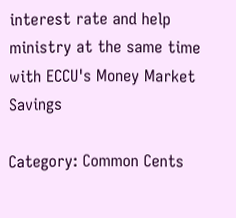interest rate and help ministry at the same time with ECCU's Money Market Savings

Category: Common Cents